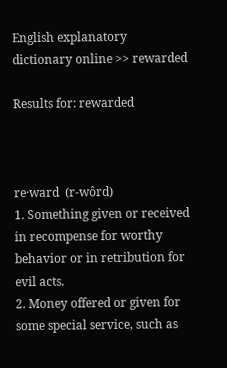English explanatory dictionary online >> rewarded

Results for: rewarded



re·ward  (r-wôrd)
1. Something given or received in recompense for worthy behavior or in retribution for evil acts.
2. Money offered or given for some special service, such as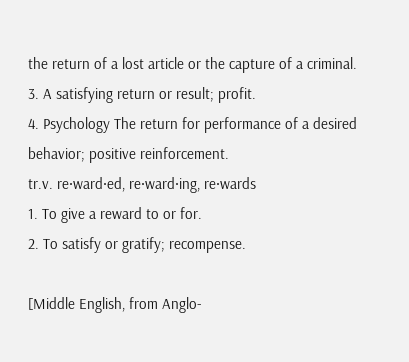the return of a lost article or the capture of a criminal.
3. A satisfying return or result; profit.
4. Psychology The return for performance of a desired behavior; positive reinforcement.
tr.v. re·ward·ed, re·ward·ing, re·wards
1. To give a reward to or for.
2. To satisfy or gratify; recompense.

[Middle English, from Anglo-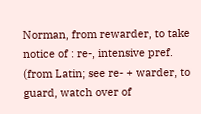Norman, from rewarder, to take notice of : re-, intensive pref. (from Latin; see re- + warder, to guard, watch over of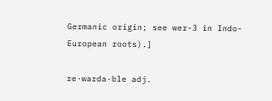Germanic origin; see wer-3 in Indo-European roots).]

re·warda·ble adj.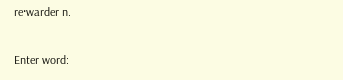re·warder n.

Enter word: